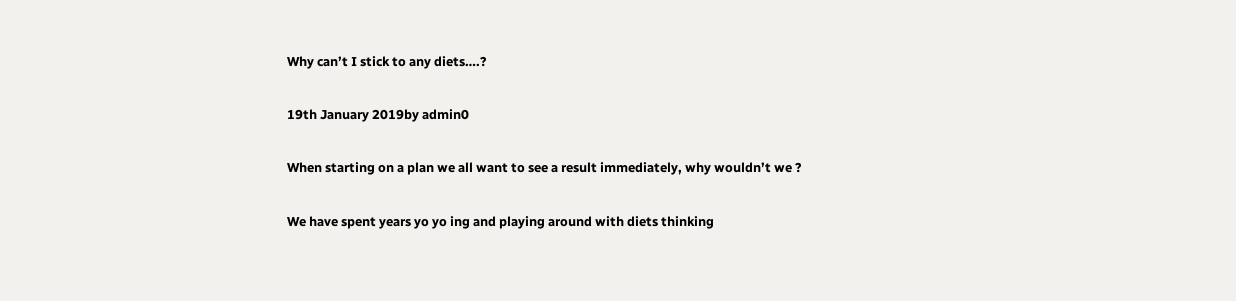Why can’t I stick to any diets….?

19th January 2019by admin0

When starting on a plan we all want to see a result immediately, why wouldn’t we ?

We have spent years yo yo ing and playing around with diets thinking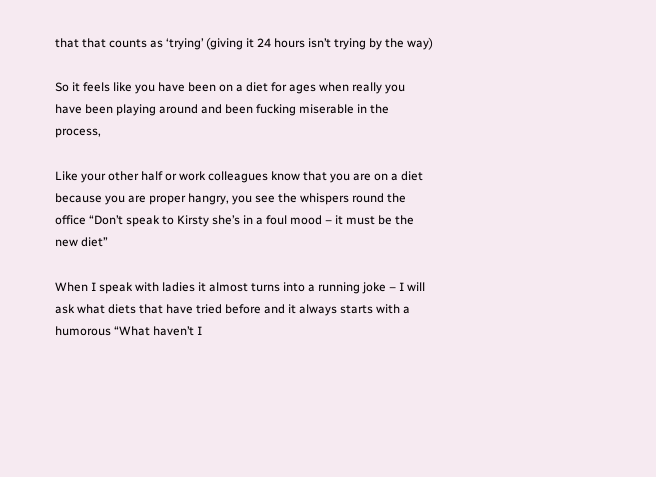that that counts as ‘trying’ (giving it 24 hours isn’t trying by the way)

So it feels like you have been on a diet for ages when really you have been playing around and been fucking miserable in the process,

Like your other half or work colleagues know that you are on a diet because you are proper hangry, you see the whispers round the office “Don’t speak to Kirsty she’s in a foul mood – it must be the new diet”

When I speak with ladies it almost turns into a running joke – I will ask what diets that have tried before and it always starts with a humorous “What haven’t I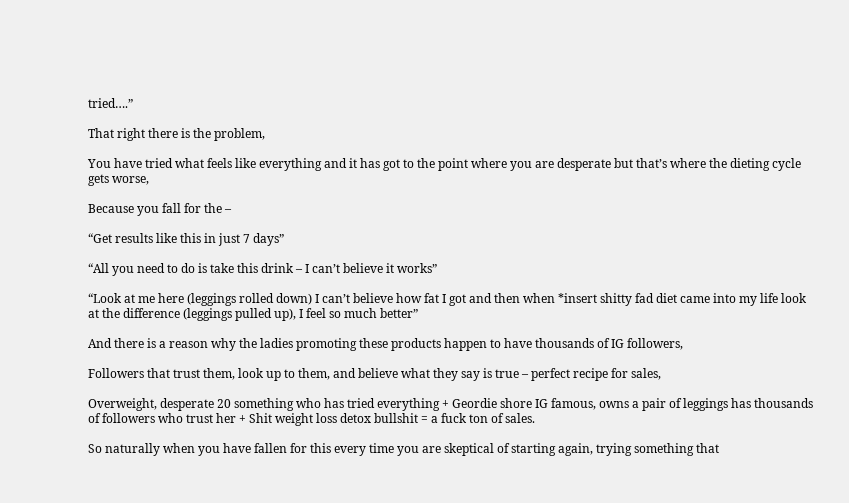tried….”

That right there is the problem,

You have tried what feels like everything and it has got to the point where you are desperate but that’s where the dieting cycle gets worse,

Because you fall for the –

“Get results like this in just 7 days”

“All you need to do is take this drink – I can’t believe it works”

“Look at me here (leggings rolled down) I can’t believe how fat I got and then when *insert shitty fad diet came into my life look at the difference (leggings pulled up), I feel so much better”

And there is a reason why the ladies promoting these products happen to have thousands of IG followers,

Followers that trust them, look up to them, and believe what they say is true – perfect recipe for sales,

Overweight, desperate 20 something who has tried everything + Geordie shore IG famous, owns a pair of leggings has thousands of followers who trust her + Shit weight loss detox bullshit = a fuck ton of sales.

So naturally when you have fallen for this every time you are skeptical of starting again, trying something that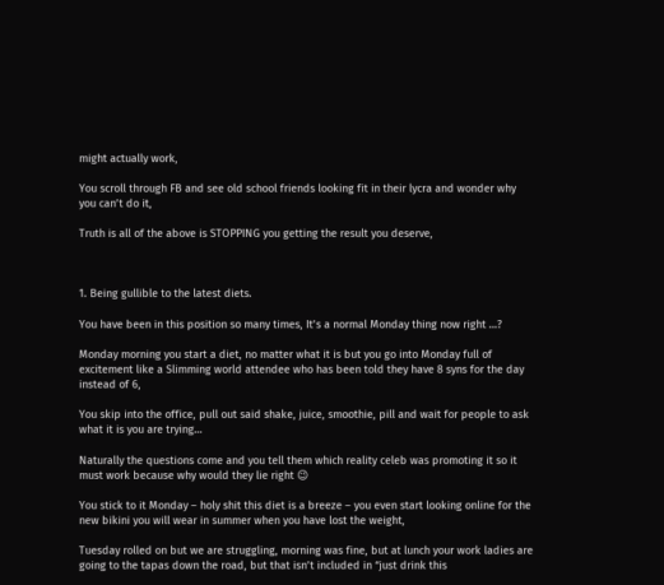might actually work,

You scroll through FB and see old school friends looking fit in their lycra and wonder why you can’t do it,

Truth is all of the above is STOPPING you getting the result you deserve,



1. Being gullible to the latest diets.

You have been in this position so many times, It’s a normal Monday thing now right …?

Monday morning you start a diet, no matter what it is but you go into Monday full of excitement like a Slimming world attendee who has been told they have 8 syns for the day instead of 6,

You skip into the office, pull out said shake, juice, smoothie, pill and wait for people to ask what it is you are trying…

Naturally the questions come and you tell them which reality celeb was promoting it so it must work because why would they lie right 😉

You stick to it Monday – holy shit this diet is a breeze – you even start looking online for the new bikini you will wear in summer when you have lost the weight,

Tuesday rolled on but we are struggling, morning was fine, but at lunch your work ladies are going to the tapas down the road, but that isn’t included in “just drink this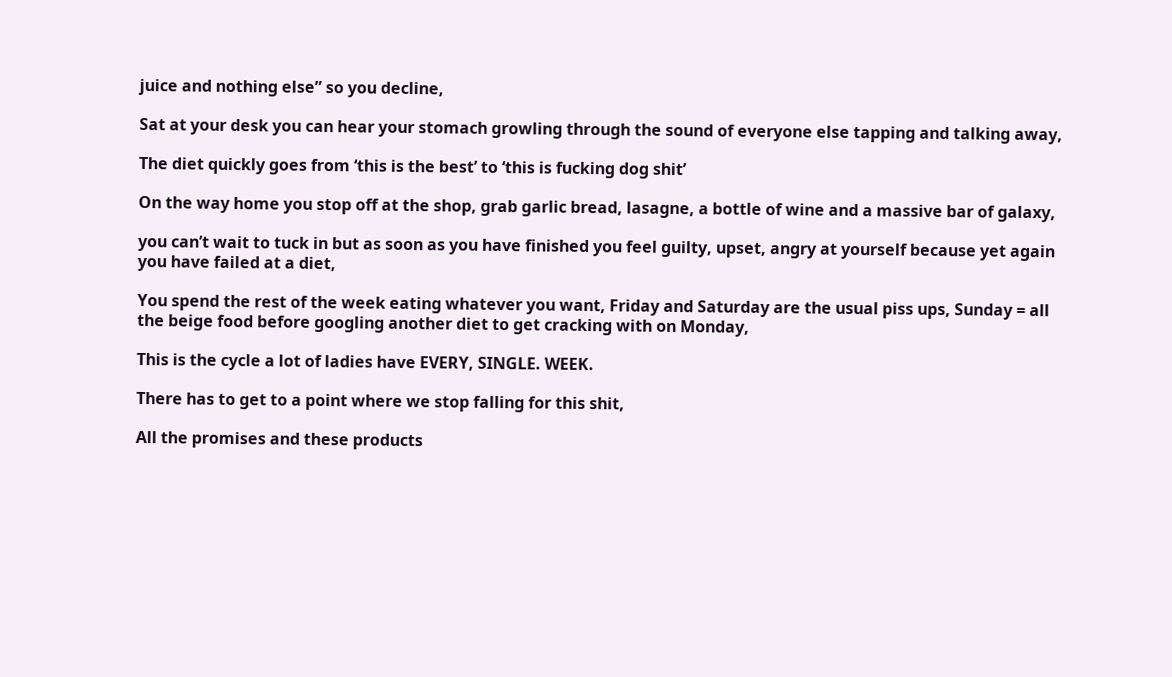juice and nothing else” so you decline,

Sat at your desk you can hear your stomach growling through the sound of everyone else tapping and talking away,

The diet quickly goes from ‘this is the best’ to ‘this is fucking dog shit’

On the way home you stop off at the shop, grab garlic bread, lasagne, a bottle of wine and a massive bar of galaxy,

you can’t wait to tuck in but as soon as you have finished you feel guilty, upset, angry at yourself because yet again you have failed at a diet,

You spend the rest of the week eating whatever you want, Friday and Saturday are the usual piss ups, Sunday = all the beige food before googling another diet to get cracking with on Monday,

This is the cycle a lot of ladies have EVERY, SINGLE. WEEK.

There has to get to a point where we stop falling for this shit,

All the promises and these products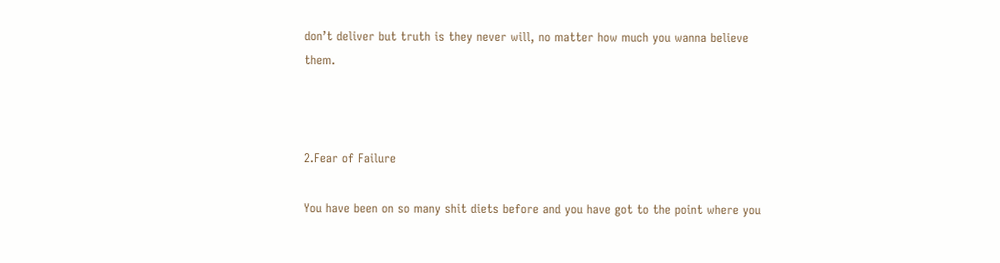don’t deliver but truth is they never will, no matter how much you wanna believe them.



2.Fear of Failure

You have been on so many shit diets before and you have got to the point where you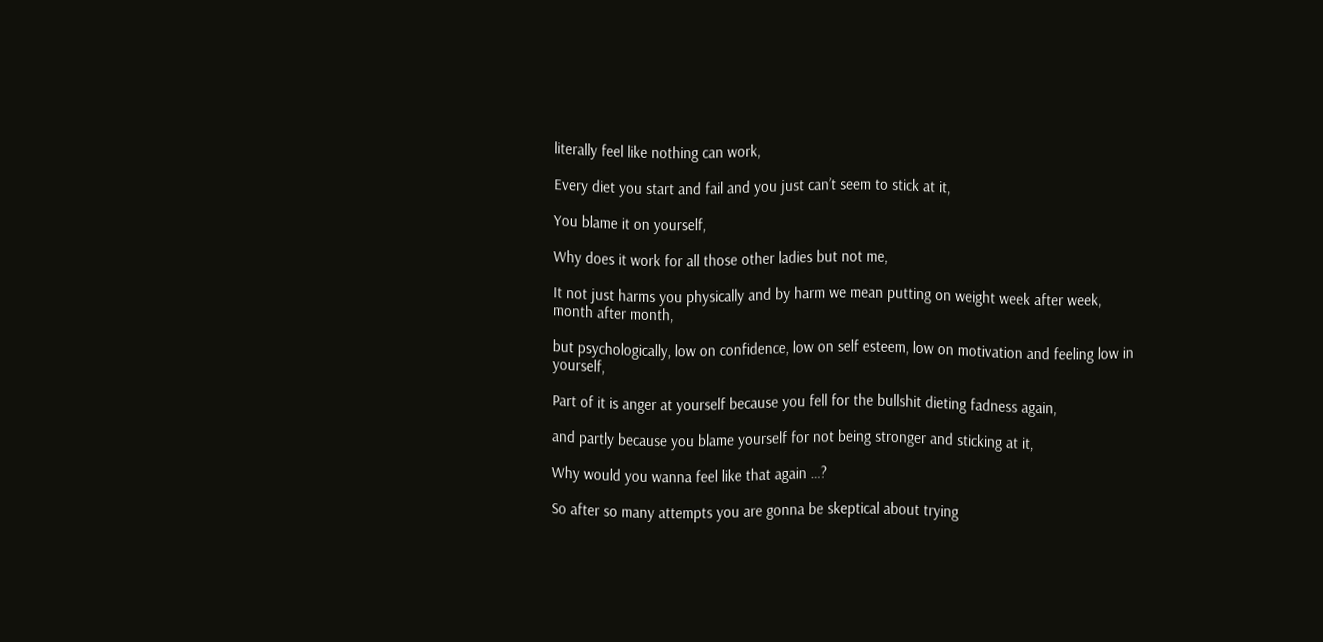literally feel like nothing can work,

Every diet you start and fail and you just can’t seem to stick at it,

You blame it on yourself,

Why does it work for all those other ladies but not me,

It not just harms you physically and by harm we mean putting on weight week after week, month after month,

but psychologically, low on confidence, low on self esteem, low on motivation and feeling low in yourself,

Part of it is anger at yourself because you fell for the bullshit dieting fadness again,

and partly because you blame yourself for not being stronger and sticking at it,

Why would you wanna feel like that again …?

So after so many attempts you are gonna be skeptical about trying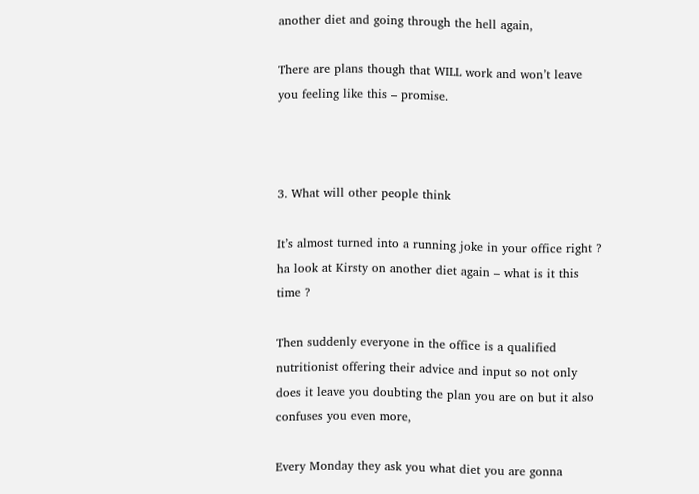another diet and going through the hell again,

There are plans though that WILL work and won’t leave you feeling like this – promise.



3. What will other people think

It’s almost turned into a running joke in your office right ? ha look at Kirsty on another diet again – what is it this time ?

Then suddenly everyone in the office is a qualified nutritionist offering their advice and input so not only does it leave you doubting the plan you are on but it also confuses you even more,

Every Monday they ask you what diet you are gonna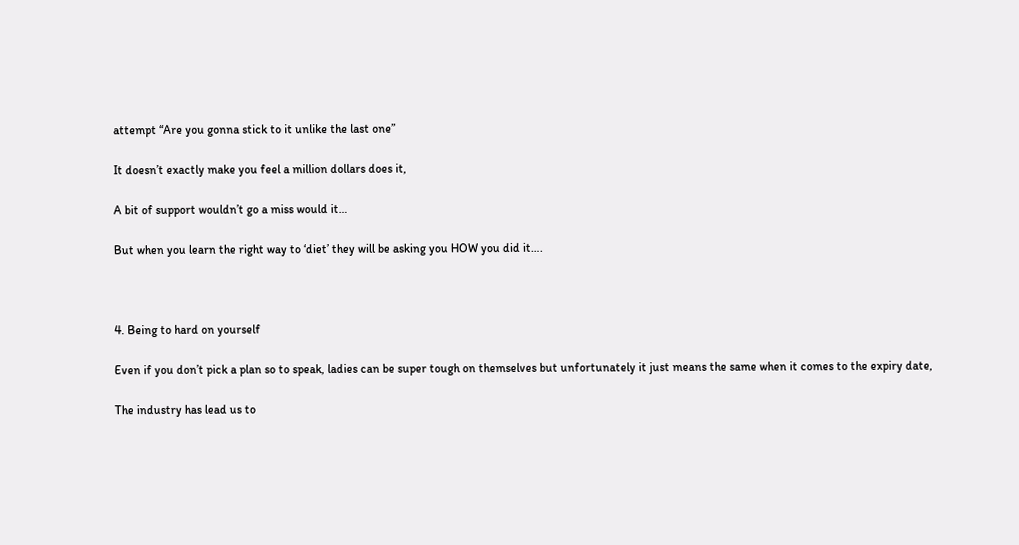attempt “Are you gonna stick to it unlike the last one”

It doesn’t exactly make you feel a million dollars does it,

A bit of support wouldn’t go a miss would it…

But when you learn the right way to ‘diet’ they will be asking you HOW you did it….



4. Being to hard on yourself

Even if you don’t pick a plan so to speak, ladies can be super tough on themselves but unfortunately it just means the same when it comes to the expiry date,

The industry has lead us to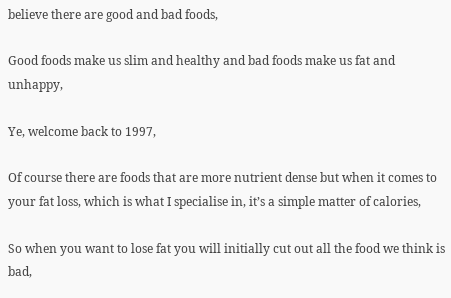believe there are good and bad foods,

Good foods make us slim and healthy and bad foods make us fat and unhappy,

Ye, welcome back to 1997,

Of course there are foods that are more nutrient dense but when it comes to your fat loss, which is what I specialise in, it’s a simple matter of calories,

So when you want to lose fat you will initially cut out all the food we think is bad,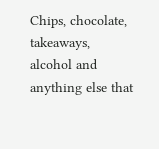Chips, chocolate, takeaways, alcohol and anything else that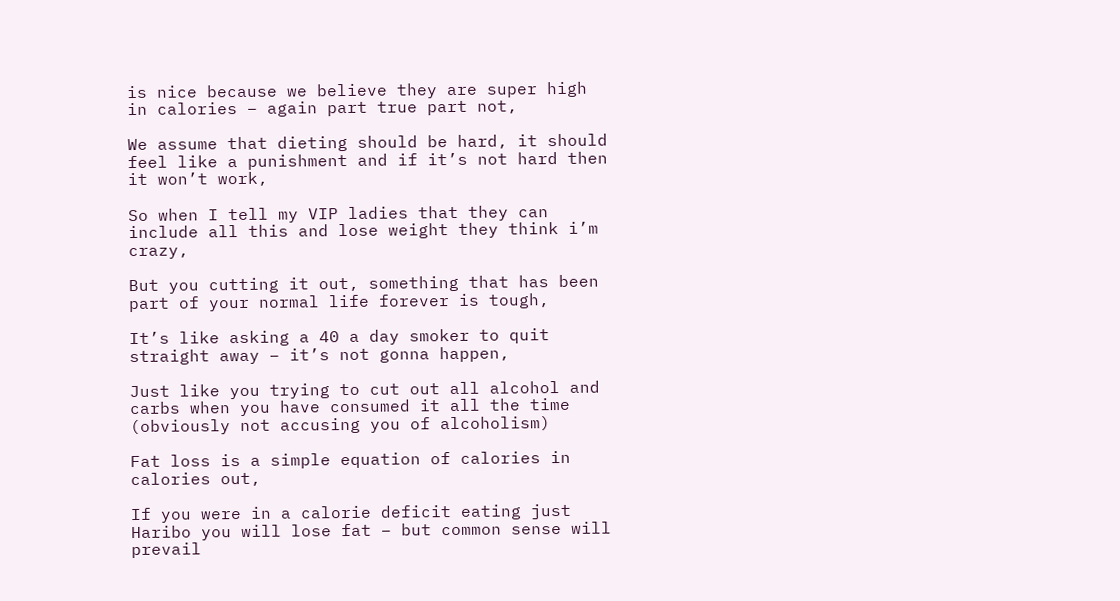is nice because we believe they are super high in calories – again part true part not,

We assume that dieting should be hard, it should feel like a punishment and if it’s not hard then it won’t work,

So when I tell my VIP ladies that they can include all this and lose weight they think i’m crazy,

But you cutting it out, something that has been part of your normal life forever is tough,

It’s like asking a 40 a day smoker to quit straight away – it’s not gonna happen,

Just like you trying to cut out all alcohol and carbs when you have consumed it all the time (obviously not accusing you of alcoholism)

Fat loss is a simple equation of calories in calories out,

If you were in a calorie deficit eating just Haribo you will lose fat – but common sense will prevail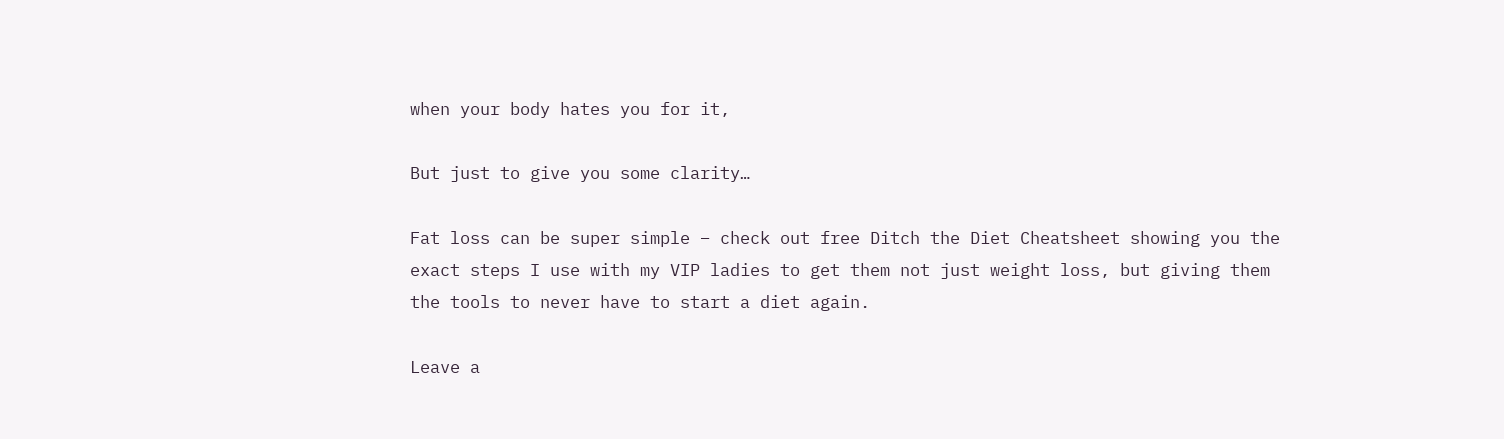when your body hates you for it,

But just to give you some clarity…

Fat loss can be super simple – check out free Ditch the Diet Cheatsheet showing you the exact steps I use with my VIP ladies to get them not just weight loss, but giving them the tools to never have to start a diet again.

Leave a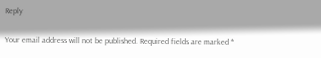Reply

Your email address will not be published. Required fields are marked *